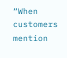“When customers mention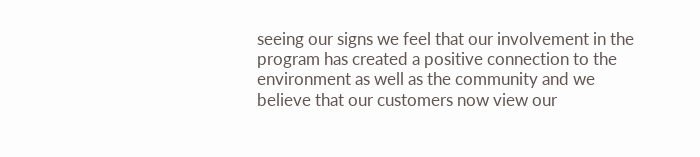seeing our signs we feel that our involvement in the program has created a positive connection to the environment as well as the community and we believe that our customers now view our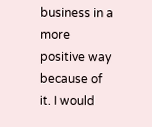business in a more positive way because of it. I would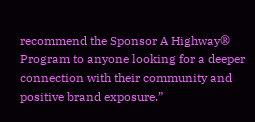recommend the Sponsor A Highway® Program to anyone looking for a deeper connection with their community and positive brand exposure.”